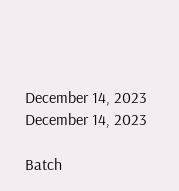December 14, 2023
December 14, 2023

Batch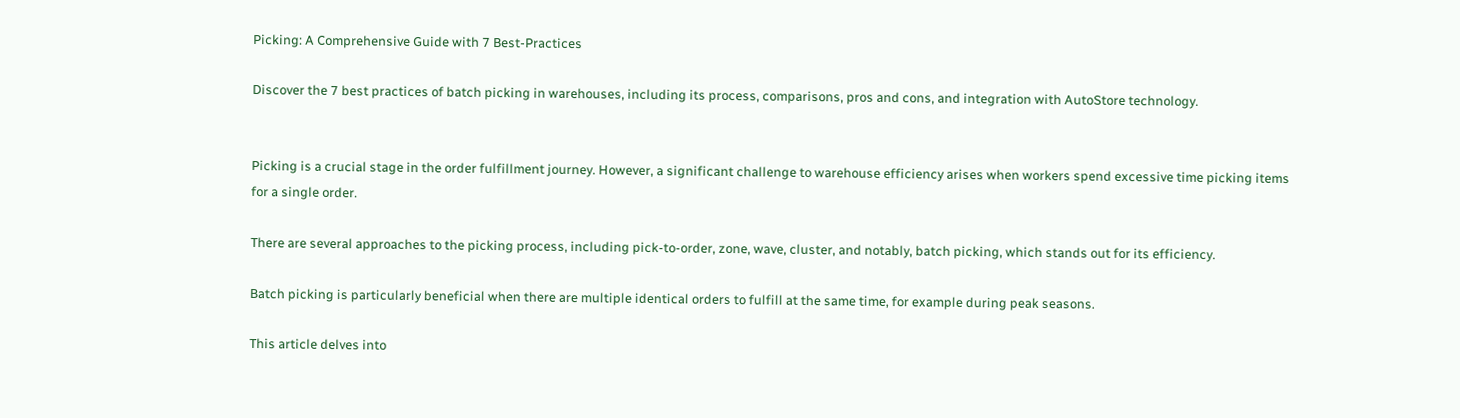Picking: A Comprehensive Guide with 7 Best-Practices

Discover the 7 best practices of batch picking in warehouses, including its process, comparisons, pros and cons, and integration with AutoStore technology.


Picking is a crucial stage in the order fulfillment journey. However, a significant challenge to warehouse efficiency arises when workers spend excessive time picking items for a single order.

There are several approaches to the picking process, including pick-to-order, zone, wave, cluster, and notably, batch picking, which stands out for its efficiency.

Batch picking is particularly beneficial when there are multiple identical orders to fulfill at the same time, for example during peak seasons.

This article delves into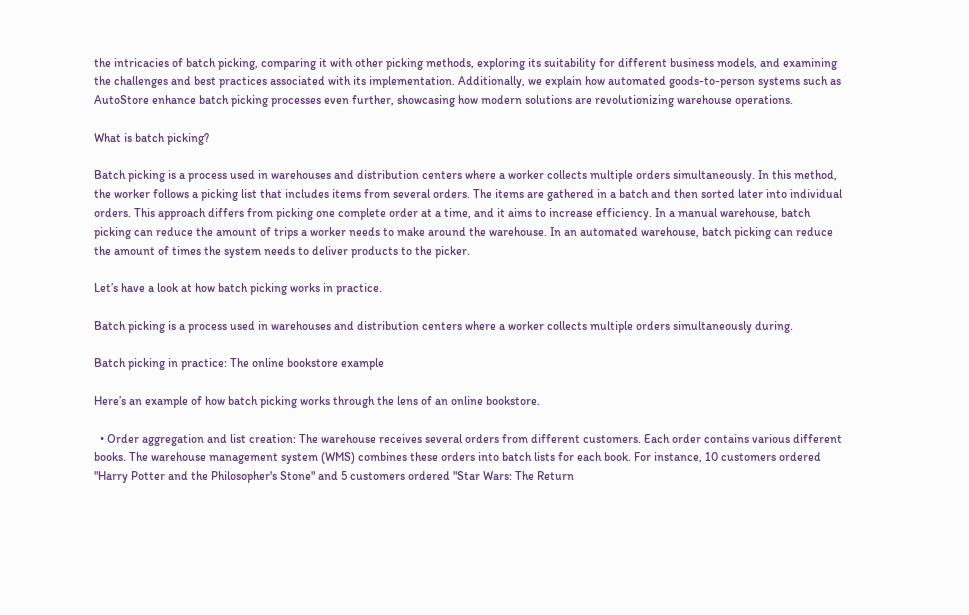the intricacies of batch picking, comparing it with other picking methods, exploring its suitability for different business models, and examining the challenges and best practices associated with its implementation. Additionally, we explain how automated goods-to-person systems such as AutoStore enhance batch picking processes even further, showcasing how modern solutions are revolutionizing warehouse operations.

What is batch picking?

Batch picking is a process used in warehouses and distribution centers where a worker collects multiple orders simultaneously. In this method, the worker follows a picking list that includes items from several orders. The items are gathered in a batch and then sorted later into individual orders. This approach differs from picking one complete order at a time, and it aims to increase efficiency. In a manual warehouse, batch picking can reduce the amount of trips a worker needs to make around the warehouse. In an automated warehouse, batch picking can reduce the amount of times the system needs to deliver products to the picker.

Let’s have a look at how batch picking works in practice.

Batch picking is a process used in warehouses and distribution centers where a worker collects multiple orders simultaneously during.

Batch picking in practice: The online bookstore example

Here’s an example of how batch picking works through the lens of an online bookstore.

  • Order aggregation and list creation: The warehouse receives several orders from different customers. Each order contains various different books. The warehouse management system (WMS) combines these orders into batch lists for each book. For instance, 10 customers ordered "Harry Potter and the Philosopher's Stone" and 5 customers ordered "Star Wars: The Return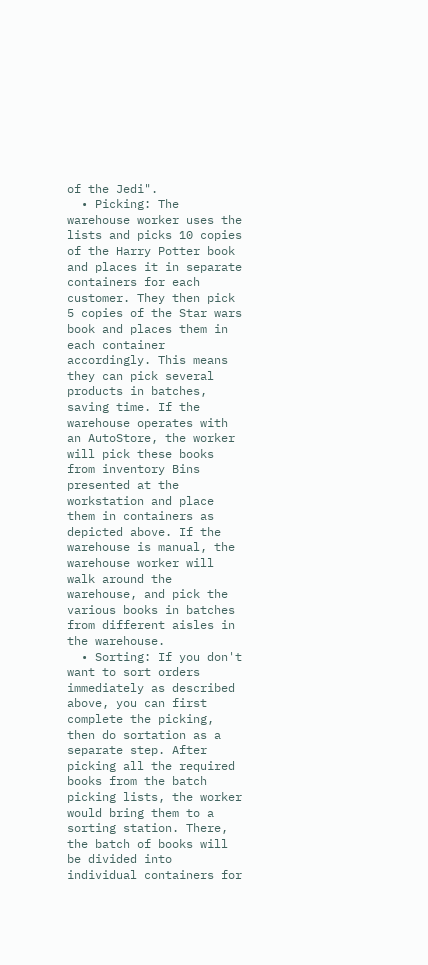of the Jedi".
  • Picking: The warehouse worker uses the lists and picks 10 copies of the Harry Potter book and places it in separate containers for each customer. They then pick 5 copies of the Star wars book and places them in each container accordingly. This means they can pick several products in batches, saving time. If the warehouse operates with an AutoStore, the worker will pick these books from inventory Bins presented at the workstation and place them in containers as depicted above. If the warehouse is manual, the warehouse worker will walk around the warehouse, and pick the various books in batches from different aisles in the warehouse.
  • Sorting: If you don't want to sort orders immediately as described above, you can first complete the picking, then do sortation as a separate step. After picking all the required books from the batch picking lists, the worker would bring them to a sorting station. There, the batch of books will be divided into individual containers for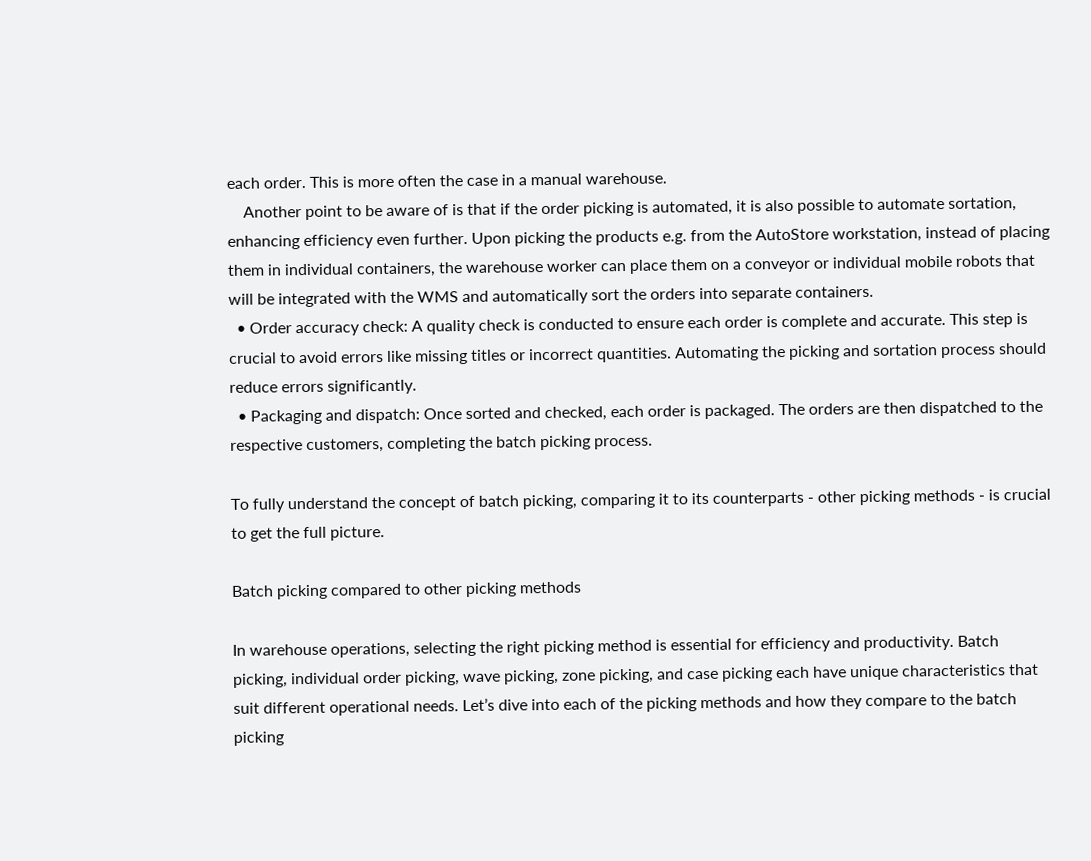each order. This is more often the case in a manual warehouse.
    Another point to be aware of is that if the order picking is automated, it is also possible to automate sortation, enhancing efficiency even further. Upon picking the products e.g. from the AutoStore workstation, instead of placing them in individual containers, the warehouse worker can place them on a conveyor or individual mobile robots that will be integrated with the WMS and automatically sort the orders into separate containers.
  • Order accuracy check: A quality check is conducted to ensure each order is complete and accurate. This step is crucial to avoid errors like missing titles or incorrect quantities. Automating the picking and sortation process should reduce errors significantly.
  • Packaging and dispatch: Once sorted and checked, each order is packaged. The orders are then dispatched to the respective customers, completing the batch picking process.

To fully understand the concept of batch picking, comparing it to its counterparts - other picking methods - is crucial to get the full picture.

Batch picking compared to other picking methods

In warehouse operations, selecting the right picking method is essential for efficiency and productivity. Batch picking, individual order picking, wave picking, zone picking, and case picking each have unique characteristics that suit different operational needs. Let’s dive into each of the picking methods and how they compare to the batch picking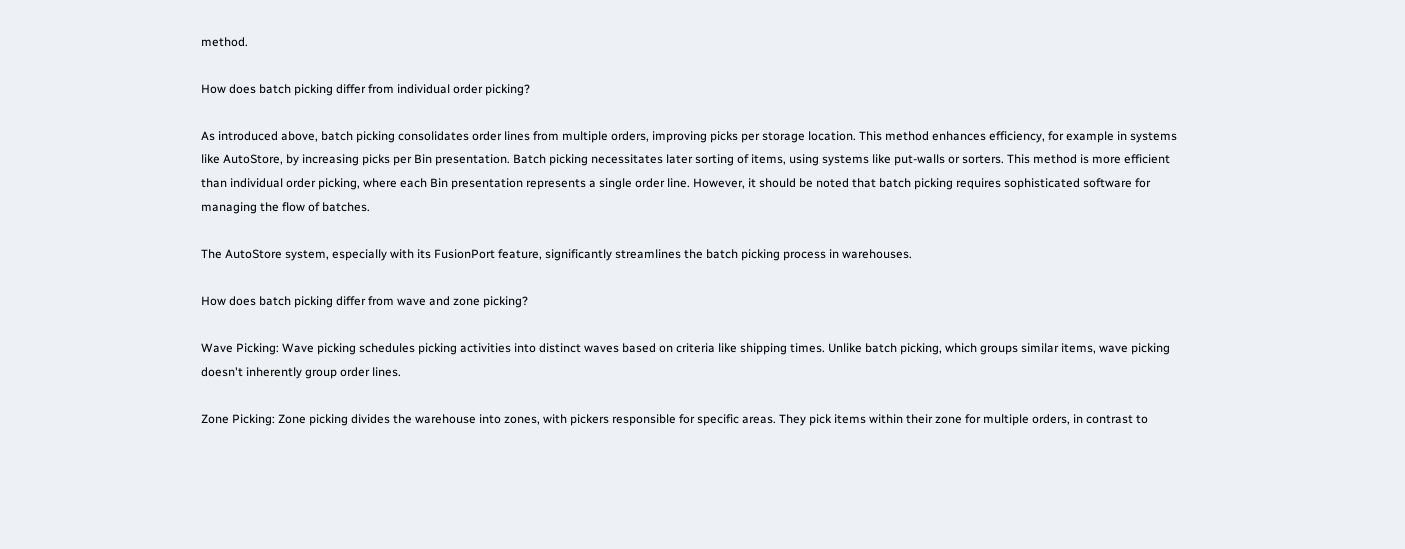method.

How does batch picking differ from individual order picking?

As introduced above, batch picking consolidates order lines from multiple orders, improving picks per storage location. This method enhances efficiency, for example in systems like AutoStore, by increasing picks per Bin presentation. Batch picking necessitates later sorting of items, using systems like put-walls or sorters. This method is more efficient than individual order picking, where each Bin presentation represents a single order line. However, it should be noted that batch picking requires sophisticated software for managing the flow of batches.

The AutoStore system, especially with its FusionPort feature, significantly streamlines the batch picking process in warehouses.

How does batch picking differ from wave and zone picking?

Wave Picking: Wave picking schedules picking activities into distinct waves based on criteria like shipping times. Unlike batch picking, which groups similar items, wave picking doesn't inherently group order lines.

Zone Picking: Zone picking divides the warehouse into zones, with pickers responsible for specific areas. They pick items within their zone for multiple orders, in contrast to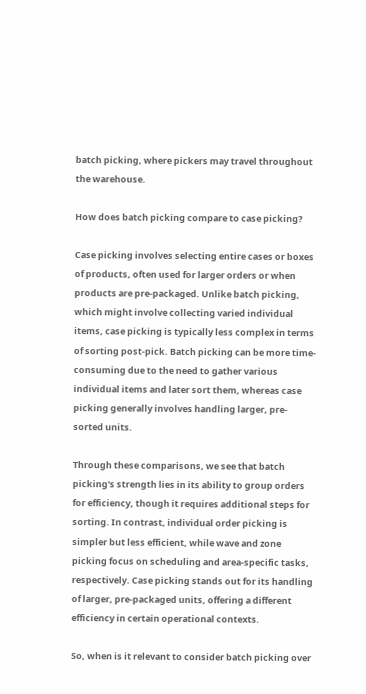batch picking, where pickers may travel throughout the warehouse.

How does batch picking compare to case picking?

Case picking involves selecting entire cases or boxes of products, often used for larger orders or when products are pre-packaged. Unlike batch picking, which might involve collecting varied individual items, case picking is typically less complex in terms of sorting post-pick. Batch picking can be more time-consuming due to the need to gather various individual items and later sort them, whereas case picking generally involves handling larger, pre-sorted units.

Through these comparisons, we see that batch picking's strength lies in its ability to group orders for efficiency, though it requires additional steps for sorting. In contrast, individual order picking is simpler but less efficient, while wave and zone picking focus on scheduling and area-specific tasks, respectively. Case picking stands out for its handling of larger, pre-packaged units, offering a different efficiency in certain operational contexts.

So, when is it relevant to consider batch picking over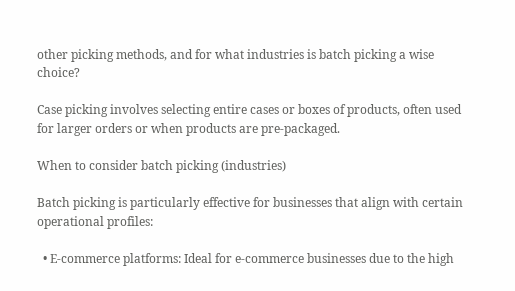other picking methods, and for what industries is batch picking a wise choice?

Case picking involves selecting entire cases or boxes of products, often used for larger orders or when products are pre-packaged.

When to consider batch picking (industries)

Batch picking is particularly effective for businesses that align with certain operational profiles:

  • E-commerce platforms: Ideal for e-commerce businesses due to the high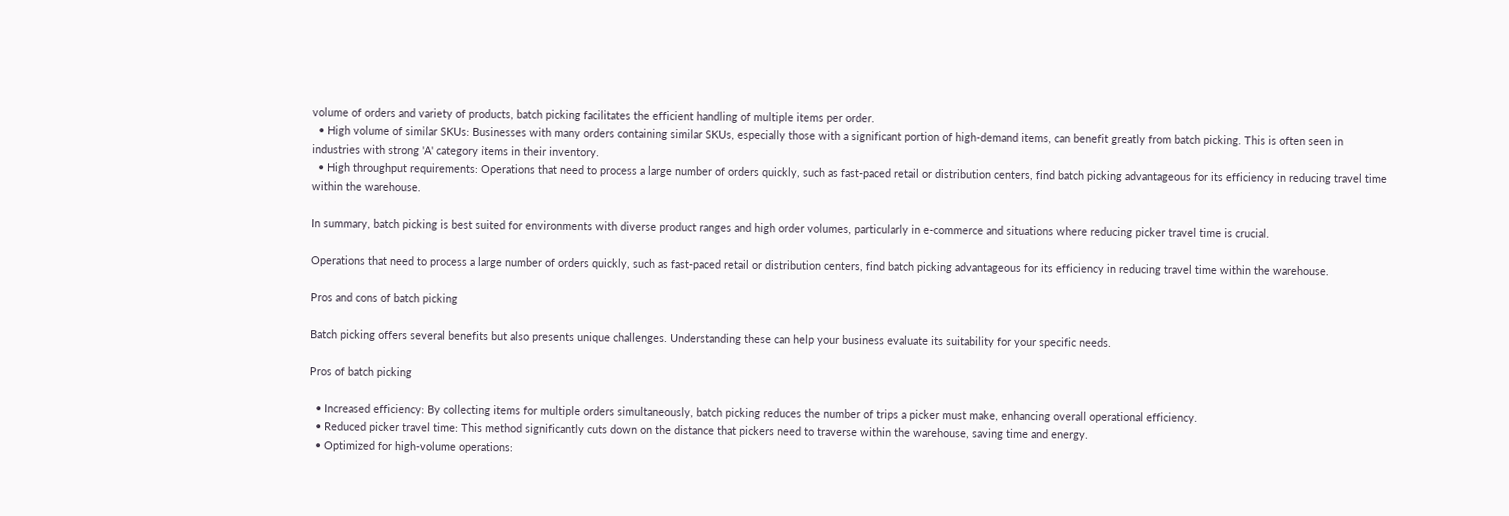volume of orders and variety of products, batch picking facilitates the efficient handling of multiple items per order.
  • High volume of similar SKUs: Businesses with many orders containing similar SKUs, especially those with a significant portion of high-demand items, can benefit greatly from batch picking. This is often seen in industries with strong 'A' category items in their inventory.
  • High throughput requirements: Operations that need to process a large number of orders quickly, such as fast-paced retail or distribution centers, find batch picking advantageous for its efficiency in reducing travel time within the warehouse.

In summary, batch picking is best suited for environments with diverse product ranges and high order volumes, particularly in e-commerce and situations where reducing picker travel time is crucial.

Operations that need to process a large number of orders quickly, such as fast-paced retail or distribution centers, find batch picking advantageous for its efficiency in reducing travel time within the warehouse.

Pros and cons of batch picking

Batch picking offers several benefits but also presents unique challenges. Understanding these can help your business evaluate its suitability for your specific needs.

Pros of batch picking

  • Increased efficiency: By collecting items for multiple orders simultaneously, batch picking reduces the number of trips a picker must make, enhancing overall operational efficiency.
  • Reduced picker travel time: This method significantly cuts down on the distance that pickers need to traverse within the warehouse, saving time and energy.
  • Optimized for high-volume operations: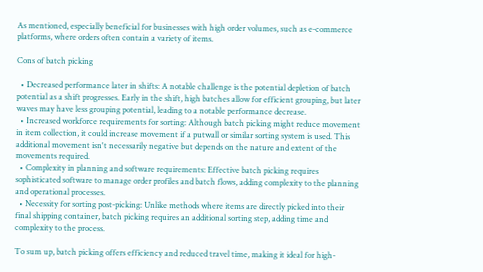As mentioned, especially beneficial for businesses with high order volumes, such as e-commerce platforms, where orders often contain a variety of items.

Cons of batch picking

  • Decreased performance later in shifts: A notable challenge is the potential depletion of batch potential as a shift progresses. Early in the shift, high batches allow for efficient grouping, but later waves may have less grouping potential, leading to a notable performance decrease.
  • Increased workforce requirements for sorting: Although batch picking might reduce movement in item collection, it could increase movement if a putwall or similar sorting system is used. This additional movement isn't necessarily negative but depends on the nature and extent of the movements required.
  • Complexity in planning and software requirements: Effective batch picking requires sophisticated software to manage order profiles and batch flows, adding complexity to the planning and operational processes.
  • Necessity for sorting post-picking: Unlike methods where items are directly picked into their final shipping container, batch picking requires an additional sorting step, adding time and complexity to the process.

To sum up, batch picking offers efficiency and reduced travel time, making it ideal for high-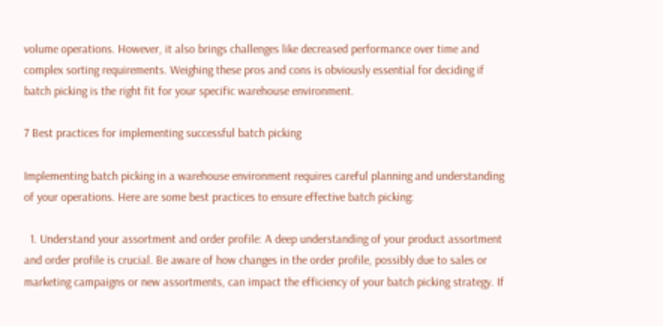volume operations. However, it also brings challenges like decreased performance over time and complex sorting requirements. Weighing these pros and cons is obviously essential for deciding if batch picking is the right fit for your specific warehouse environment.

7 Best practices for implementing successful batch picking

Implementing batch picking in a warehouse environment requires careful planning and understanding of your operations. Here are some best practices to ensure effective batch picking:

  1. Understand your assortment and order profile: A deep understanding of your product assortment and order profile is crucial. Be aware of how changes in the order profile, possibly due to sales or marketing campaigns or new assortments, can impact the efficiency of your batch picking strategy. If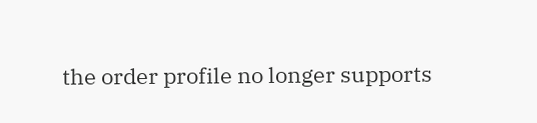the order profile no longer supports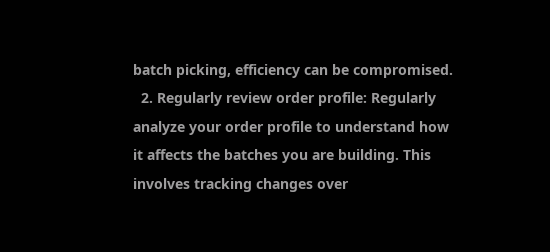batch picking, efficiency can be compromised.
  2. Regularly review order profile: Regularly analyze your order profile to understand how it affects the batches you are building. This involves tracking changes over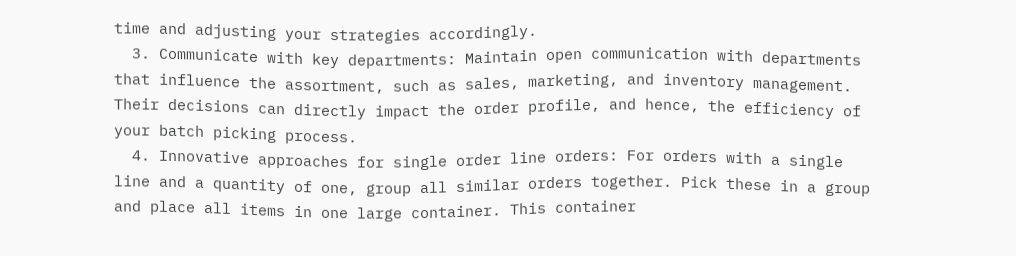time and adjusting your strategies accordingly.
  3. Communicate with key departments: Maintain open communication with departments that influence the assortment, such as sales, marketing, and inventory management. Their decisions can directly impact the order profile, and hence, the efficiency of your batch picking process.
  4. Innovative approaches for single order line orders: For orders with a single line and a quantity of one, group all similar orders together. Pick these in a group and place all items in one large container. This container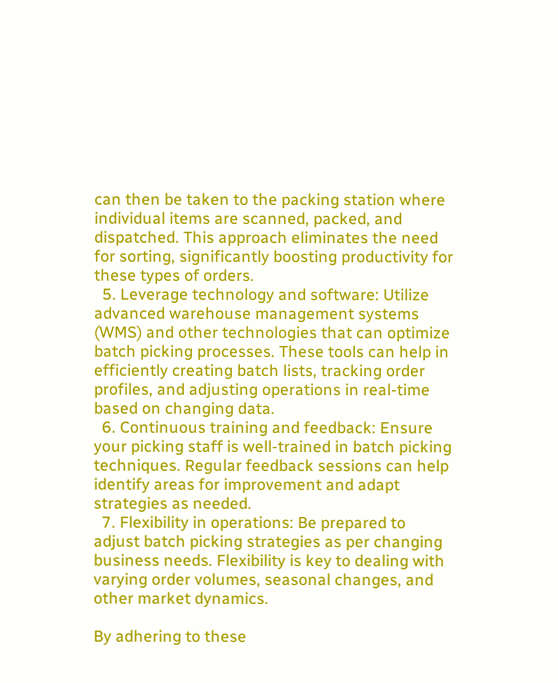can then be taken to the packing station where individual items are scanned, packed, and dispatched. This approach eliminates the need for sorting, significantly boosting productivity for these types of orders.
  5. Leverage technology and software: Utilize advanced warehouse management systems (WMS) and other technologies that can optimize batch picking processes. These tools can help in efficiently creating batch lists, tracking order profiles, and adjusting operations in real-time based on changing data.
  6. Continuous training and feedback: Ensure your picking staff is well-trained in batch picking techniques. Regular feedback sessions can help identify areas for improvement and adapt strategies as needed.
  7. Flexibility in operations: Be prepared to adjust batch picking strategies as per changing business needs. Flexibility is key to dealing with varying order volumes, seasonal changes, and other market dynamics.

By adhering to these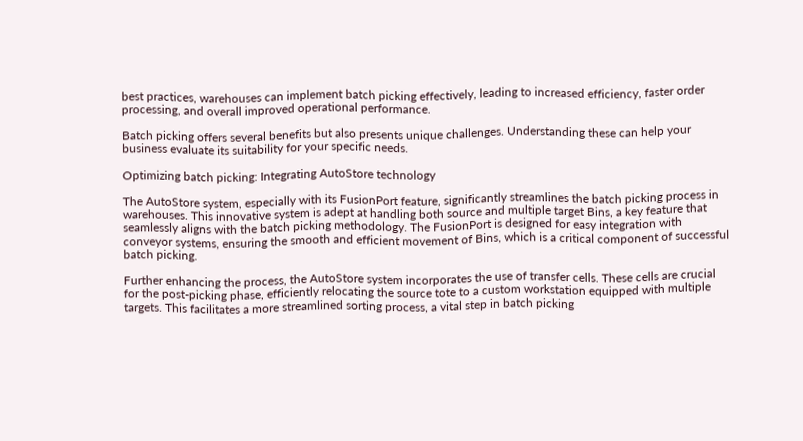best practices, warehouses can implement batch picking effectively, leading to increased efficiency, faster order processing, and overall improved operational performance.

Batch picking offers several benefits but also presents unique challenges. Understanding these can help your business evaluate its suitability for your specific needs.

Optimizing batch picking: Integrating AutoStore technology

The AutoStore system, especially with its FusionPort feature, significantly streamlines the batch picking process in warehouses. This innovative system is adept at handling both source and multiple target Bins, a key feature that seamlessly aligns with the batch picking methodology. The FusionPort is designed for easy integration with conveyor systems, ensuring the smooth and efficient movement of Bins, which is a critical component of successful batch picking.

Further enhancing the process, the AutoStore system incorporates the use of transfer cells. These cells are crucial for the post-picking phase, efficiently relocating the source tote to a custom workstation equipped with multiple targets. This facilitates a more streamlined sorting process, a vital step in batch picking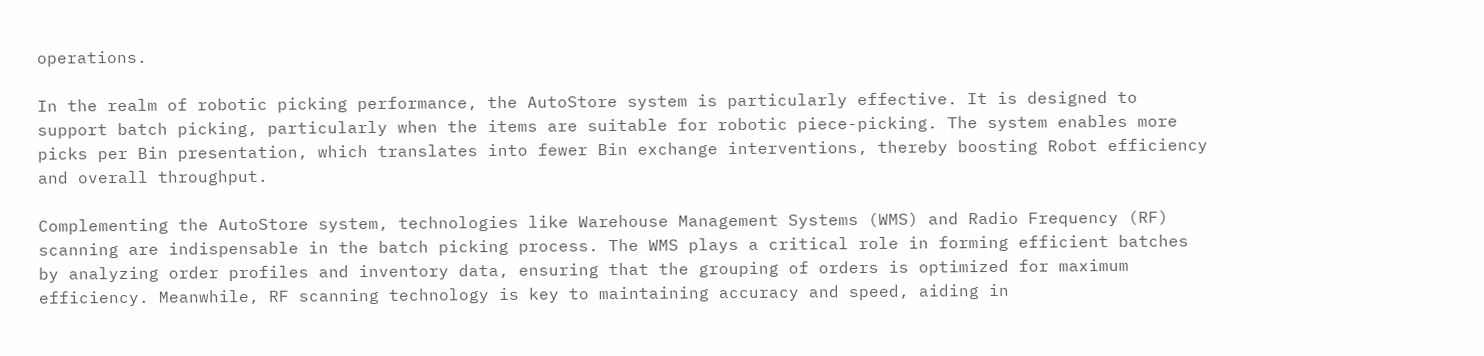operations.

In the realm of robotic picking performance, the AutoStore system is particularly effective. It is designed to support batch picking, particularly when the items are suitable for robotic piece-picking. The system enables more picks per Bin presentation, which translates into fewer Bin exchange interventions, thereby boosting Robot efficiency and overall throughput.

Complementing the AutoStore system, technologies like Warehouse Management Systems (WMS) and Radio Frequency (RF) scanning are indispensable in the batch picking process. The WMS plays a critical role in forming efficient batches by analyzing order profiles and inventory data, ensuring that the grouping of orders is optimized for maximum efficiency. Meanwhile, RF scanning technology is key to maintaining accuracy and speed, aiding in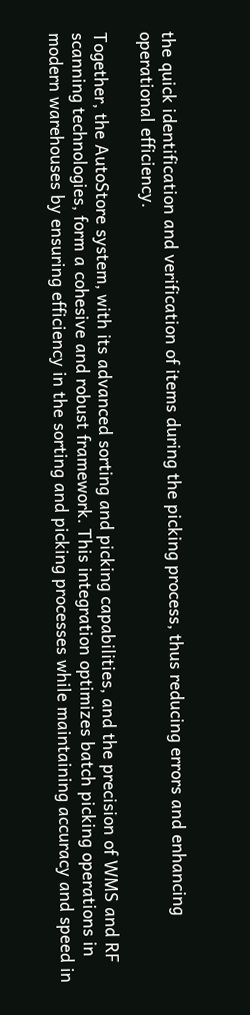the quick identification and verification of items during the picking process, thus reducing errors and enhancing operational efficiency.

Together, the AutoStore system, with its advanced sorting and picking capabilities, and the precision of WMS and RF scanning technologies, form a cohesive and robust framework. This integration optimizes batch picking operations in modern warehouses by ensuring efficiency in the sorting and picking processes while maintaining accuracy and speed in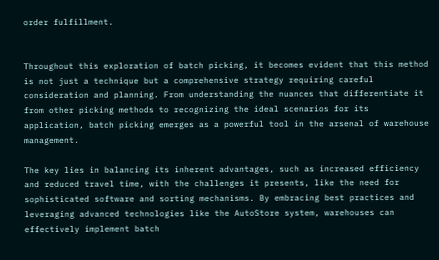order fulfillment.


Throughout this exploration of batch picking, it becomes evident that this method is not just a technique but a comprehensive strategy requiring careful consideration and planning. From understanding the nuances that differentiate it from other picking methods to recognizing the ideal scenarios for its application, batch picking emerges as a powerful tool in the arsenal of warehouse management.

The key lies in balancing its inherent advantages, such as increased efficiency and reduced travel time, with the challenges it presents, like the need for sophisticated software and sorting mechanisms. By embracing best practices and leveraging advanced technologies like the AutoStore system, warehouses can effectively implement batch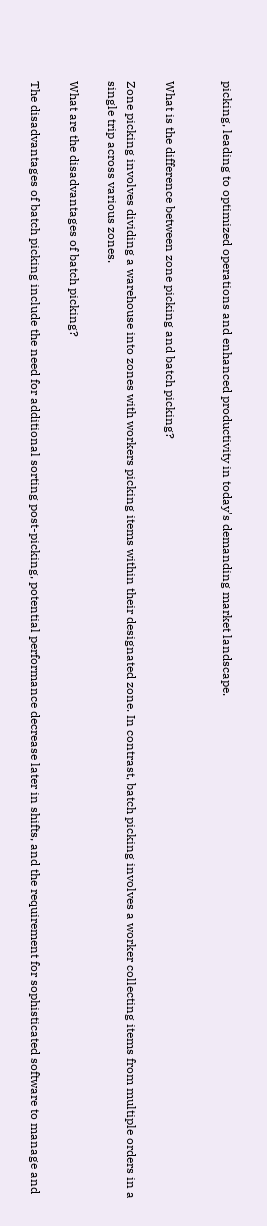picking, leading to optimized operations and enhanced productivity in today's demanding market landscape.


What is the difference between zone picking and batch picking?

Zone picking involves dividing a warehouse into zones with workers picking items within their designated zone. In contrast, batch picking involves a worker collecting items from multiple orders in a single trip across various zones.

What are the disadvantages of batch picking?

The disadvantages of batch picking include the need for additional sorting post-picking, potential performance decrease later in shifts, and the requirement for sophisticated software to manage and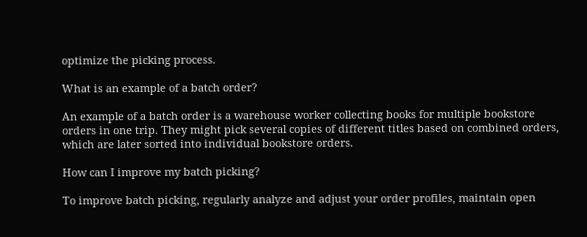optimize the picking process.

What is an example of a batch order?

An example of a batch order is a warehouse worker collecting books for multiple bookstore orders in one trip. They might pick several copies of different titles based on combined orders, which are later sorted into individual bookstore orders.

How can I improve my batch picking?

To improve batch picking, regularly analyze and adjust your order profiles, maintain open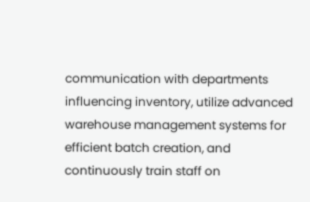communication with departments influencing inventory, utilize advanced warehouse management systems for efficient batch creation, and continuously train staff on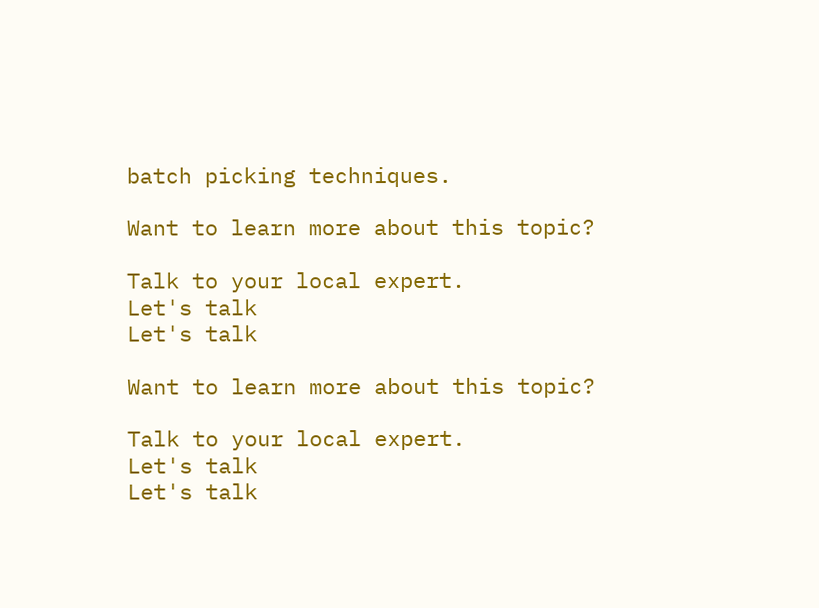batch picking techniques.

Want to learn more about this topic?

Talk to your local expert.
Let's talk
Let's talk

Want to learn more about this topic?

Talk to your local expert.
Let's talk
Let's talk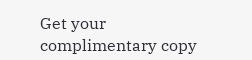Get your complimentary copy